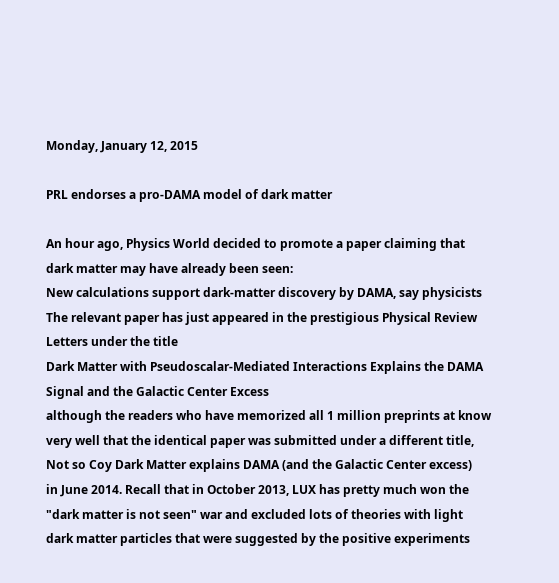Monday, January 12, 2015

PRL endorses a pro-DAMA model of dark matter

An hour ago, Physics World decided to promote a paper claiming that dark matter may have already been seen:
New calculations support dark-matter discovery by DAMA, say physicists
The relevant paper has just appeared in the prestigious Physical Review Letters under the title
Dark Matter with Pseudoscalar-Mediated Interactions Explains the DAMA Signal and the Galactic Center Excess
although the readers who have memorized all 1 million preprints at know very well that the identical paper was submitted under a different title,
Not so Coy Dark Matter explains DAMA (and the Galactic Center excess)
in June 2014. Recall that in October 2013, LUX has pretty much won the "dark matter is not seen" war and excluded lots of theories with light dark matter particles that were suggested by the positive experiments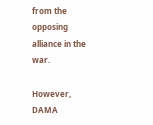from the opposing alliance in the war.

However, DAMA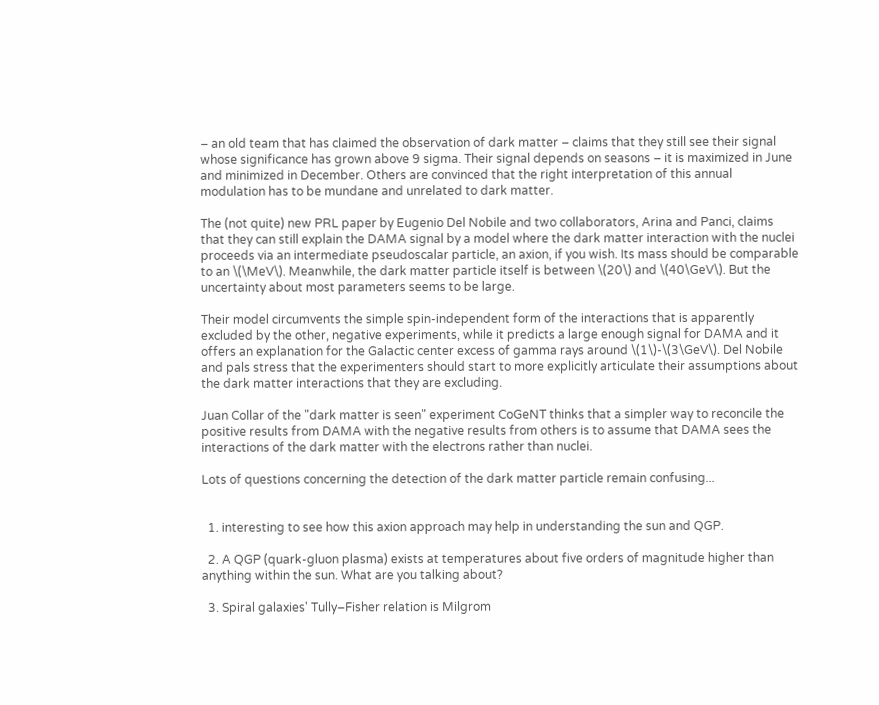– an old team that has claimed the observation of dark matter – claims that they still see their signal whose significance has grown above 9 sigma. Their signal depends on seasons – it is maximized in June and minimized in December. Others are convinced that the right interpretation of this annual modulation has to be mundane and unrelated to dark matter.

The (not quite) new PRL paper by Eugenio Del Nobile and two collaborators, Arina and Panci, claims that they can still explain the DAMA signal by a model where the dark matter interaction with the nuclei proceeds via an intermediate pseudoscalar particle, an axion, if you wish. Its mass should be comparable to an \(\MeV\). Meanwhile, the dark matter particle itself is between \(20\) and \(40\GeV\). But the uncertainty about most parameters seems to be large.

Their model circumvents the simple spin-independent form of the interactions that is apparently excluded by the other, negative experiments, while it predicts a large enough signal for DAMA and it offers an explanation for the Galactic center excess of gamma rays around \(1\)-\(3\GeV\). Del Nobile and pals stress that the experimenters should start to more explicitly articulate their assumptions about the dark matter interactions that they are excluding.

Juan Collar of the "dark matter is seen" experiment CoGeNT thinks that a simpler way to reconcile the positive results from DAMA with the negative results from others is to assume that DAMA sees the interactions of the dark matter with the electrons rather than nuclei.

Lots of questions concerning the detection of the dark matter particle remain confusing...


  1. interesting to see how this axion approach may help in understanding the sun and QGP.

  2. A QGP (quark-gluon plasma) exists at temperatures about five orders of magnitude higher than anything within the sun. What are you talking about?

  3. Spiral galaxies' Tully–Fisher relation is Milgrom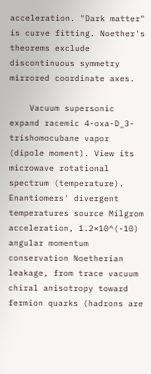acceleration. "Dark matter" is curve fitting. Noether's theorems exclude discontinuous symmetry mirrored coordinate axes.

    Vacuum supersonic expand racemic 4-oxa-D_3-trishomocubane vapor (dipole moment). View its microwave rotational spectrum (temperature). Enantiomers' divergent temperatures source Milgrom acceleration, 1.2×10^(-10) angular momentum conservation Noetherian leakage, from trace vacuum chiral anisotropy toward fermion quarks (hadrons are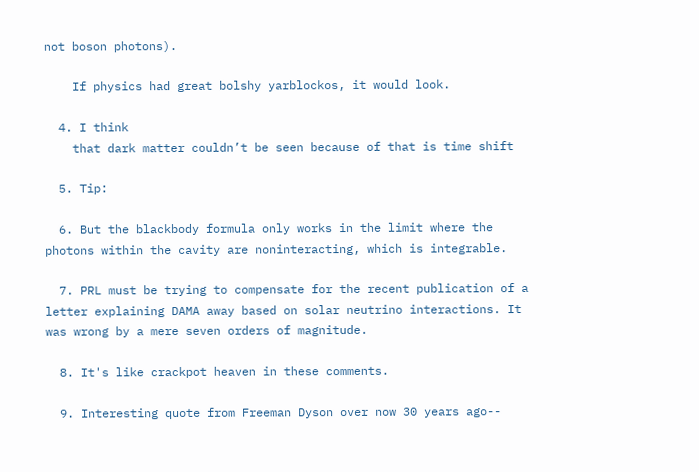not boson photons).

    If physics had great bolshy yarblockos, it would look.

  4. I think
    that dark matter couldn’t be seen because of that is time shift

  5. Tip:

  6. But the blackbody formula only works in the limit where the photons within the cavity are noninteracting, which is integrable.

  7. PRL must be trying to compensate for the recent publication of a letter explaining DAMA away based on solar neutrino interactions. It was wrong by a mere seven orders of magnitude.

  8. It's like crackpot heaven in these comments.

  9. Interesting quote from Freeman Dyson over now 30 years ago--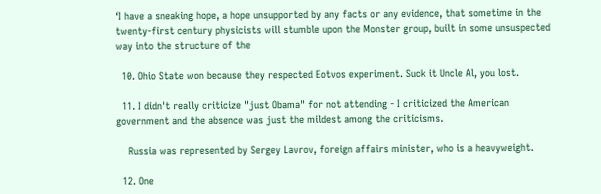‘I have a sneaking hope, a hope unsupported by any facts or any evidence, that sometime in the twenty-first century physicists will stumble upon the Monster group, built in some unsuspected way into the structure of the

  10. Ohio State won because they respected Eotvos experiment. Suck it Uncle Al, you lost.

  11. I didn't really criticize "just Obama" for not attending - I criticized the American government and the absence was just the mildest among the criticisms.

    Russia was represented by Sergey Lavrov, foreign affairs minister, who is a heavyweight.

  12. One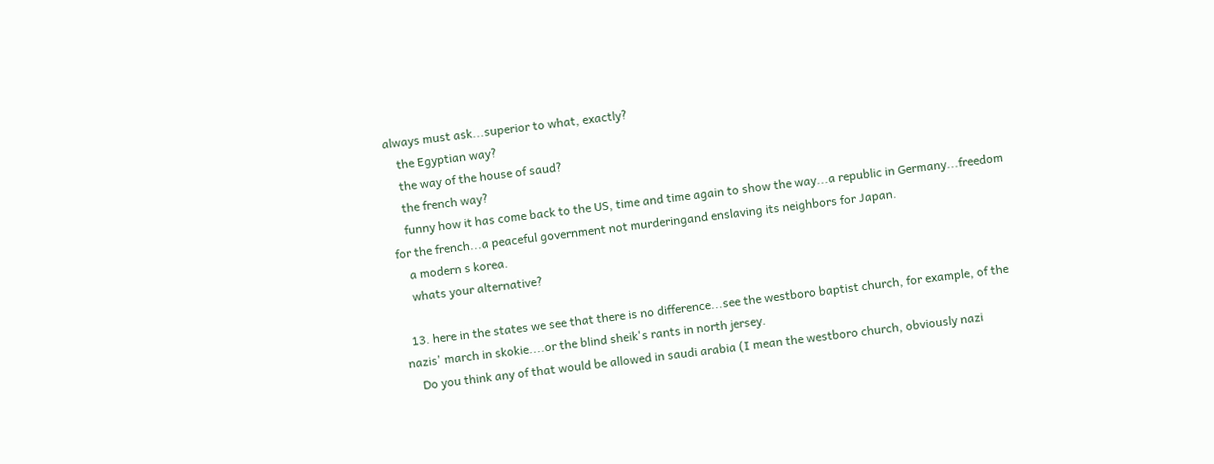always must ask...superior to what, exactly?
    the Egyptian way?
    the way of the house of saud?
    the french way?
    funny how it has come back to the US, time and time again to show the way...a republic in Germany...freedom for the french...a peaceful government not murderingand enslaving its neighbors for Japan.
    a modern s korea.
    whats your alternative?

  13. here in the states we see that there is no difference...see the westboro baptist church, for example, of the nazis' march in skokie....or the blind sheik's rants in north jersey.
    Do you think any of that would be allowed in saudi arabia (I mean the westboro church, obviously nazi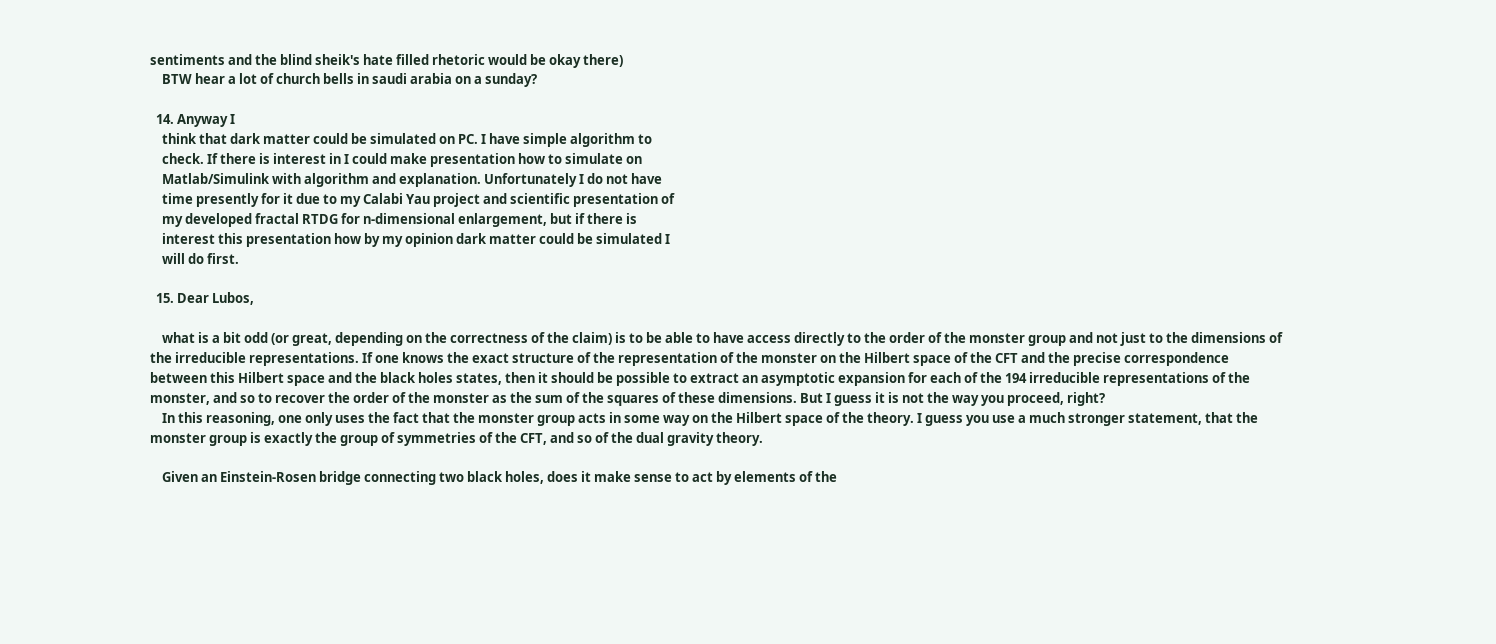sentiments and the blind sheik's hate filled rhetoric would be okay there)
    BTW hear a lot of church bells in saudi arabia on a sunday?

  14. Anyway I
    think that dark matter could be simulated on PC. I have simple algorithm to
    check. If there is interest in I could make presentation how to simulate on
    Matlab/Simulink with algorithm and explanation. Unfortunately I do not have
    time presently for it due to my Calabi Yau project and scientific presentation of
    my developed fractal RTDG for n-dimensional enlargement, but if there is
    interest this presentation how by my opinion dark matter could be simulated I
    will do first.

  15. Dear Lubos,

    what is a bit odd (or great, depending on the correctness of the claim) is to be able to have access directly to the order of the monster group and not just to the dimensions of the irreducible representations. If one knows the exact structure of the representation of the monster on the Hilbert space of the CFT and the precise correspondence between this Hilbert space and the black holes states, then it should be possible to extract an asymptotic expansion for each of the 194 irreducible representations of the monster, and so to recover the order of the monster as the sum of the squares of these dimensions. But I guess it is not the way you proceed, right?
    In this reasoning, one only uses the fact that the monster group acts in some way on the Hilbert space of the theory. I guess you use a much stronger statement, that the monster group is exactly the group of symmetries of the CFT, and so of the dual gravity theory.

    Given an Einstein-Rosen bridge connecting two black holes, does it make sense to act by elements of the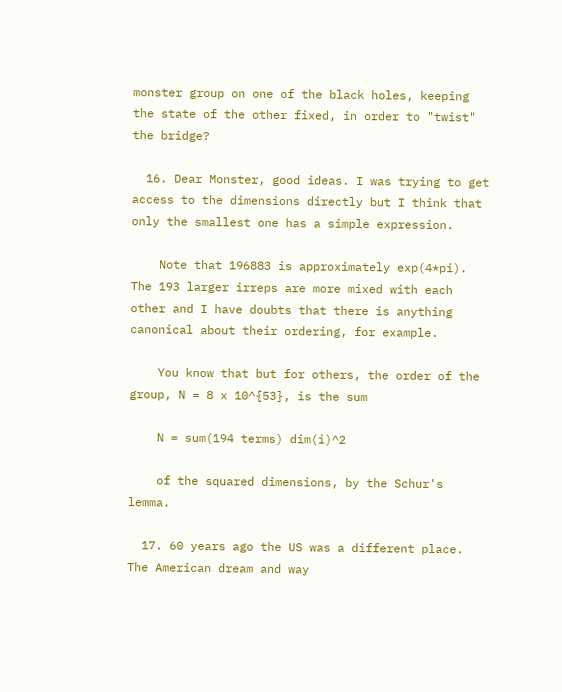monster group on one of the black holes, keeping the state of the other fixed, in order to "twist" the bridge?

  16. Dear Monster, good ideas. I was trying to get access to the dimensions directly but I think that only the smallest one has a simple expression.

    Note that 196883 is approximately exp(4*pi). The 193 larger irreps are more mixed with each other and I have doubts that there is anything canonical about their ordering, for example.

    You know that but for others, the order of the group, N = 8 x 10^{53}, is the sum

    N = sum(194 terms) dim(i)^2

    of the squared dimensions, by the Schur's lemma.

  17. 60 years ago the US was a different place. The American dream and way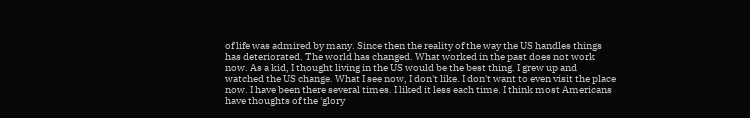of life was admired by many. Since then the reality of the way the US handles things has deteriorated. The world has changed. What worked in the past does not work now. As a kid, I thought living in the US would be the best thing. I grew up and watched the US change. What I see now, I don't like. I don't want to even visit the place now. I have been there several times. I liked it less each time. I think most Americans have thoughts of the 'glory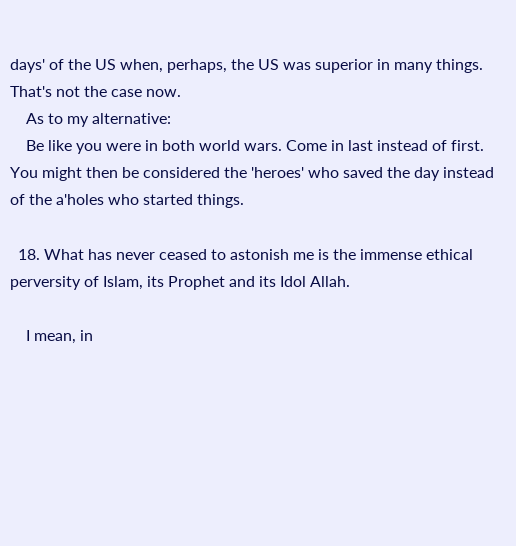days' of the US when, perhaps, the US was superior in many things. That's not the case now.
    As to my alternative:
    Be like you were in both world wars. Come in last instead of first. You might then be considered the 'heroes' who saved the day instead of the a'holes who started things.

  18. What has never ceased to astonish me is the immense ethical perversity of Islam, its Prophet and its Idol Allah.

    I mean, in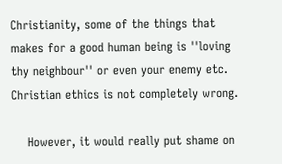Christianity, some of the things that makes for a good human being is ''loving thy neighbour'' or even your enemy etc. Christian ethics is not completely wrong.

    However, it would really put shame on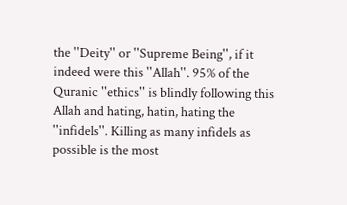the ''Deity'' or ''Supreme Being'', if it indeed were this ''Allah''. 95% of the Quranic ''ethics'' is blindly following this Allah and hating, hatin, hating the ''infidels''. Killing as many infidels as possible is the most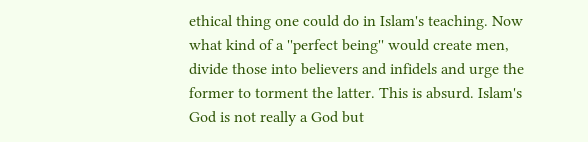ethical thing one could do in Islam's teaching. Now what kind of a ''perfect being'' would create men, divide those into believers and infidels and urge the former to torment the latter. This is absurd. Islam's God is not really a God but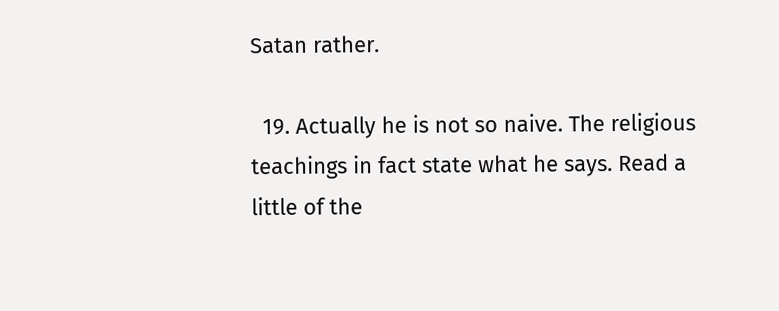Satan rather.

  19. Actually he is not so naive. The religious teachings in fact state what he says. Read a little of the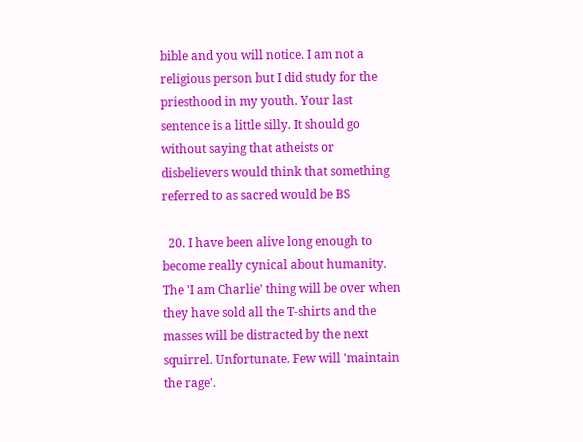bible and you will notice. I am not a religious person but I did study for the priesthood in my youth. Your last sentence is a little silly. It should go without saying that atheists or disbelievers would think that something referred to as sacred would be BS

  20. I have been alive long enough to become really cynical about humanity. The 'I am Charlie' thing will be over when they have sold all the T-shirts and the masses will be distracted by the next squirrel. Unfortunate. Few will 'maintain the rage'.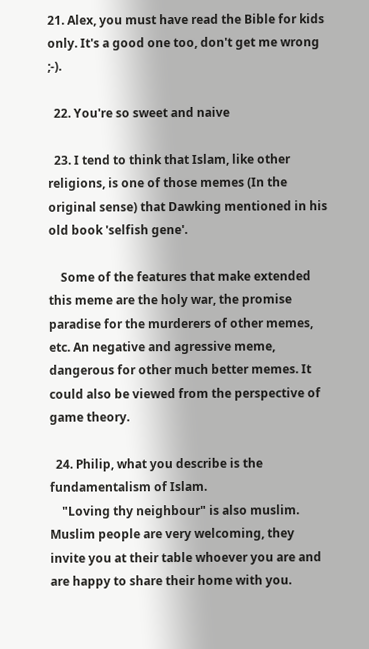21. Alex, you must have read the Bible for kids only. It's a good one too, don't get me wrong ;-).

  22. You're so sweet and naive

  23. I tend to think that Islam, like other religions, is one of those memes (In the original sense) that Dawking mentioned in his old book 'selfish gene'.

    Some of the features that make extended this meme are the holy war, the promise paradise for the murderers of other memes, etc. An negative and agressive meme, dangerous for other much better memes. It could also be viewed from the perspective of game theory.

  24. Philip, what you describe is the fundamentalism of Islam.
    "Loving thy neighbour" is also muslim. Muslim people are very welcoming, they invite you at their table whoever you are and are happy to share their home with you.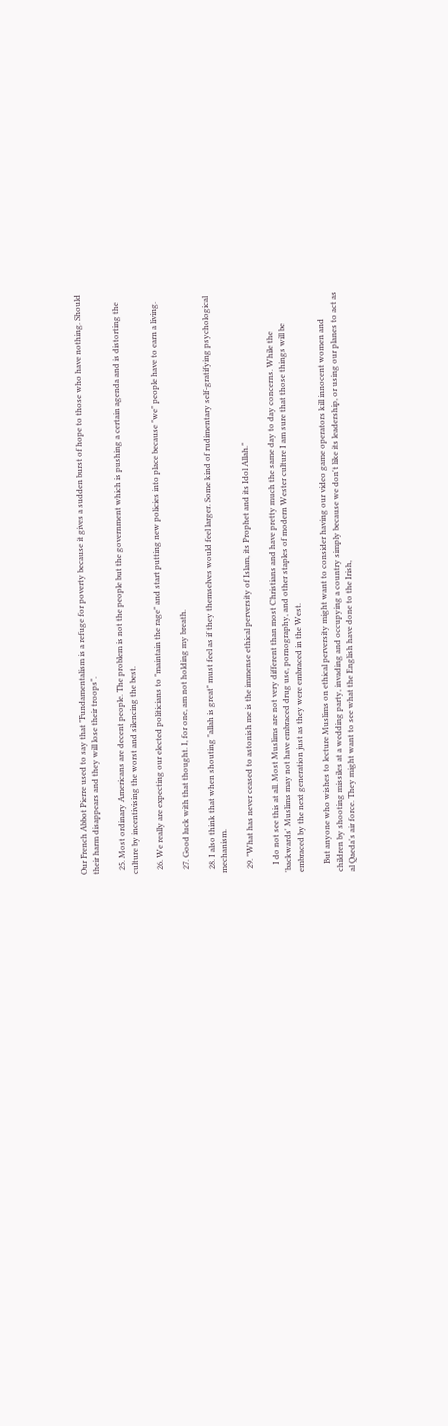Our French Abbot Pierre used to say that "Fundamentalism is a refuge for poverty because it gives a sudden burst of hope to those who have nothing. Should their harm disappears and they will lose their troops".

  25. Most ordinary Americans are decent people. The problem is not the people but the government which is pushing a certain agenda and is distorting the culture by incentivising the worst and silencing the best.

  26. We really are expecting our elected politicians to "maintain the rage" and start putting new policies into place because "we" people have to earn a living.

  27. Good luck with that thought. I, for one, am not holding my breath.

  28. I also think that when shouting "allah is great" must feel as if they themselves would feel larger. Some kind of rudimentary self-gratifying psychological mechanism.

  29. "What has never ceased to astonish me is the immense ethical perversity of Islam, its Prophet and its Idol Allah."

    I do not see this at all. Most Muslims are not very different than most Christians and have pretty much the same day to day concerns. While the 'backwards' Muslims may not have embraced drug use, pornography, and other staples of modern Wester culture I am sure that those things will be embraced by the next generation just as they were embraced in the West.

    But anyone who wishes to lecture Muslims on ethical perversity might want to consider having our video game operators kill innocent women and children by shooting missiles at a wedding party, invading and occupying a country simply because we don't like its leadership, or using our planes to act as al Qaeda's air force. They might want to see what the English have done to the Irish,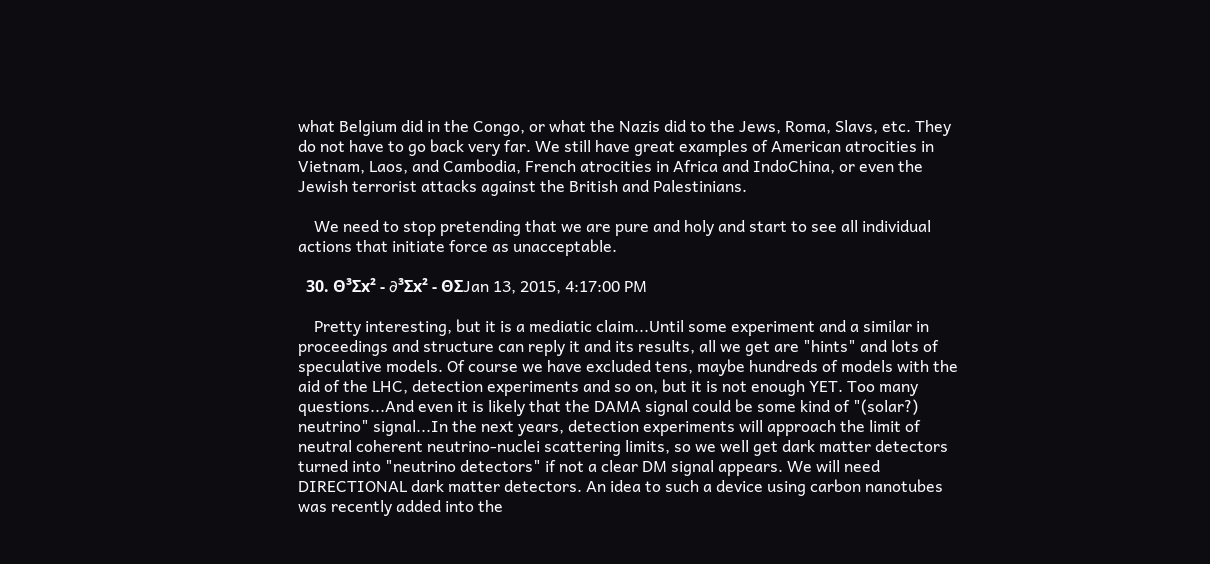what Belgium did in the Congo, or what the Nazis did to the Jews, Roma, Slavs, etc. They do not have to go back very far. We still have great examples of American atrocities in Vietnam, Laos, and Cambodia, French atrocities in Africa and IndoChina, or even the Jewish terrorist attacks against the British and Palestinians.

    We need to stop pretending that we are pure and holy and start to see all individual actions that initiate force as unacceptable.

  30. Θ³Σx² - ∂³Σx² - ΘΣJan 13, 2015, 4:17:00 PM

    Pretty interesting, but it is a mediatic claim...Until some experiment and a similar in proceedings and structure can reply it and its results, all we get are "hints" and lots of speculative models. Of course we have excluded tens, maybe hundreds of models with the aid of the LHC, detection experiments and so on, but it is not enough YET. Too many questions...And even it is likely that the DAMA signal could be some kind of "(solar?) neutrino" signal...In the next years, detection experiments will approach the limit of neutral coherent neutrino-nuclei scattering limits, so we well get dark matter detectors turned into "neutrino detectors" if not a clear DM signal appears. We will need DIRECTIONAL dark matter detectors. An idea to such a device using carbon nanotubes was recently added into the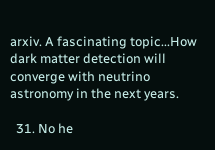arxiv. A fascinating topic...How dark matter detection will converge with neutrino astronomy in the next years.

  31. No he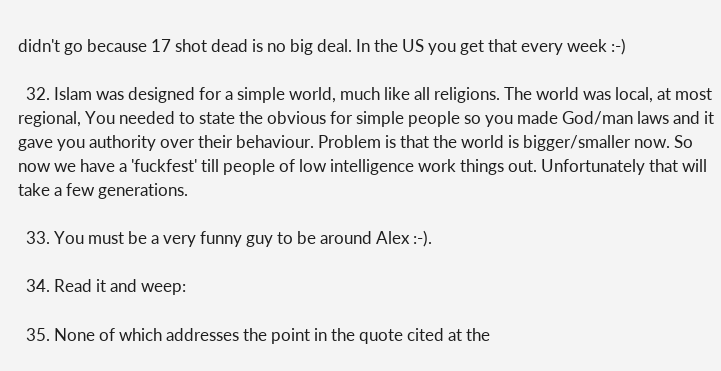didn't go because 17 shot dead is no big deal. In the US you get that every week :-)

  32. Islam was designed for a simple world, much like all religions. The world was local, at most regional, You needed to state the obvious for simple people so you made God/man laws and it gave you authority over their behaviour. Problem is that the world is bigger/smaller now. So now we have a 'fuckfest' till people of low intelligence work things out. Unfortunately that will take a few generations.

  33. You must be a very funny guy to be around Alex :-).

  34. Read it and weep:

  35. None of which addresses the point in the quote cited at the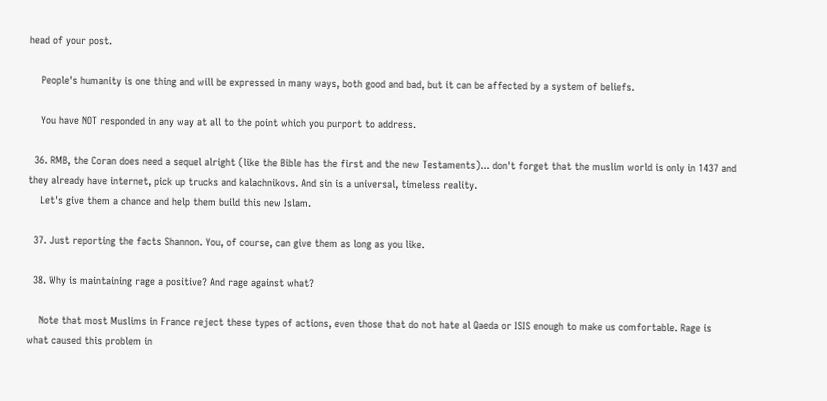head of your post.

    People's humanity is one thing and will be expressed in many ways, both good and bad, but it can be affected by a system of beliefs.

    You have NOT responded in any way at all to the point which you purport to address.

  36. RMB, the Coran does need a sequel alright (like the Bible has the first and the new Testaments)... don't forget that the muslim world is only in 1437 and they already have internet, pick up trucks and kalachnikovs. And sin is a universal, timeless reality.
    Let's give them a chance and help them build this new Islam.

  37. Just reporting the facts Shannon. You, of course, can give them as long as you like.

  38. Why is maintaining rage a positive? And rage against what?

    Note that most Muslims in France reject these types of actions, even those that do not hate al Qaeda or ISIS enough to make us comfortable. Rage is what caused this problem in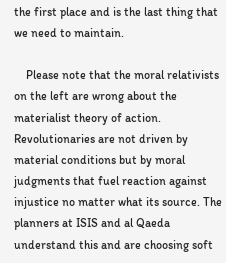the first place and is the last thing that we need to maintain.

    Please note that the moral relativists on the left are wrong about the materialist theory of action. Revolutionaries are not driven by material conditions but by moral judgments that fuel reaction against injustice no matter what its source. The planners at ISIS and al Qaeda understand this and are choosing soft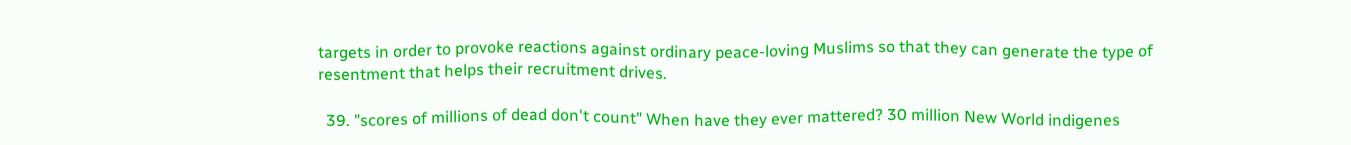targets in order to provoke reactions against ordinary peace-loving Muslims so that they can generate the type of resentment that helps their recruitment drives.

  39. "scores of millions of dead don't count" When have they ever mattered? 30 million New World indigenes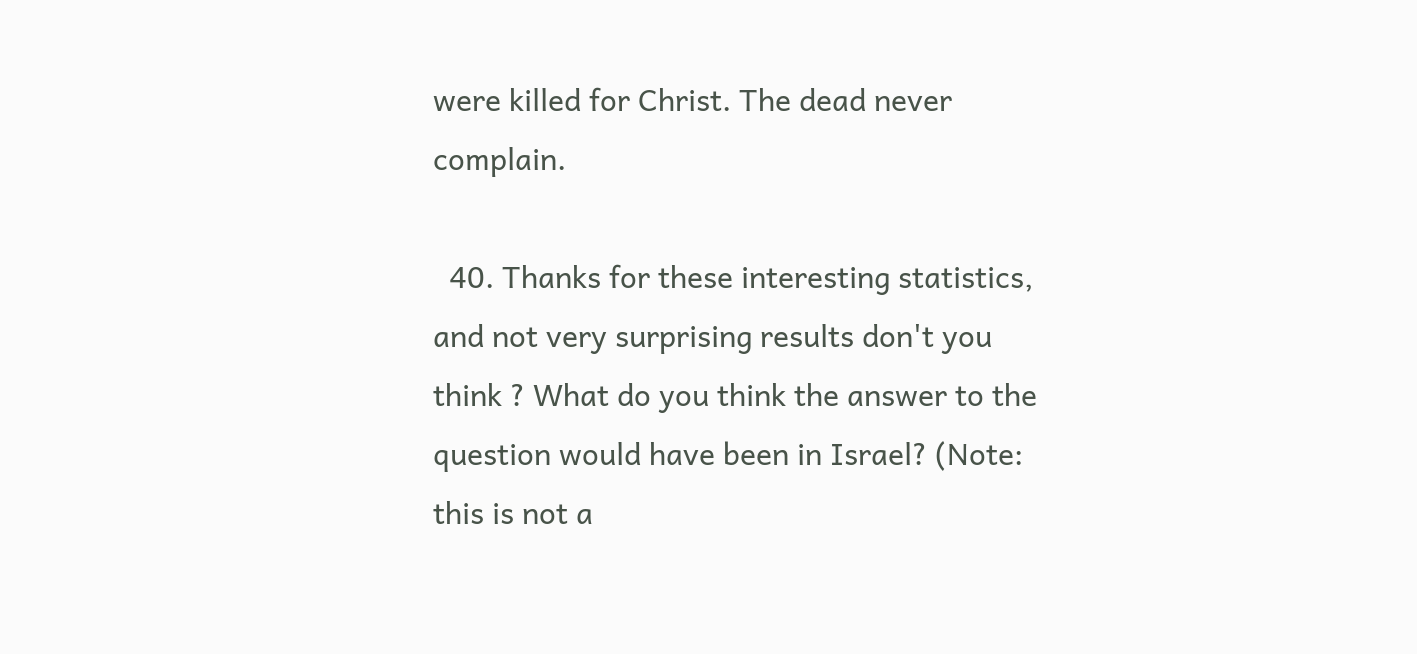were killed for Christ. The dead never complain.

  40. Thanks for these interesting statistics, and not very surprising results don't you think ? What do you think the answer to the question would have been in Israel? (Note: this is not a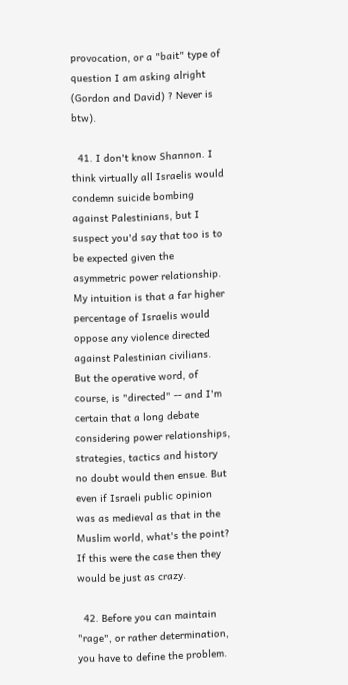provocation, or a "bait" type of question I am asking alright (Gordon and David) ? Never is btw).

  41. I don't know Shannon. I think virtually all Israelis would condemn suicide bombing against Palestinians, but I suspect you'd say that too is to be expected given the asymmetric power relationship. My intuition is that a far higher percentage of Israelis would oppose any violence directed against Palestinian civilians. But the operative word, of course, is "directed" -- and I'm certain that a long debate considering power relationships, strategies, tactics and history no doubt would then ensue. But even if Israeli public opinion was as medieval as that in the Muslim world, what's the point? If this were the case then they would be just as crazy.

  42. Before you can maintain "rage", or rather determination, you have to define the problem.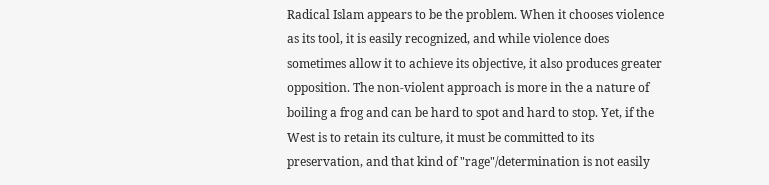Radical Islam appears to be the problem. When it chooses violence as its tool, it is easily recognized, and while violence does sometimes allow it to achieve its objective, it also produces greater opposition. The non-violent approach is more in the a nature of boiling a frog and can be hard to spot and hard to stop. Yet, if the West is to retain its culture, it must be committed to its preservation, and that kind of "rage"/determination is not easily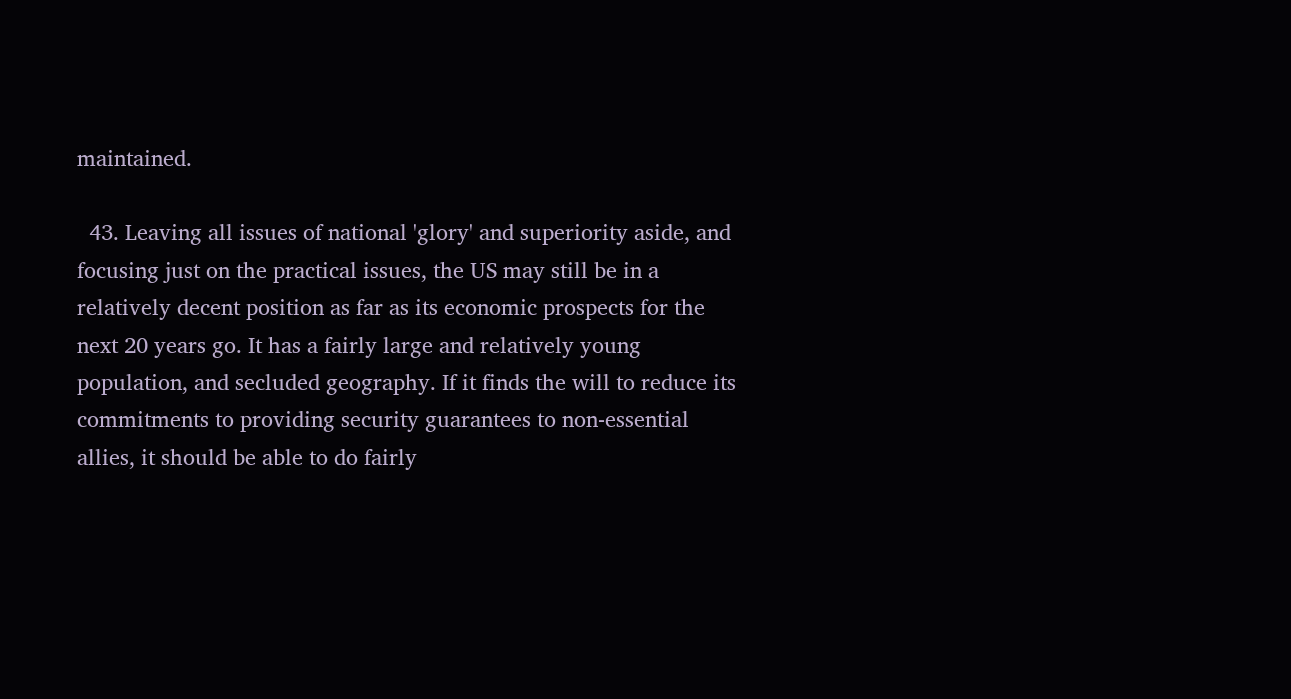maintained.

  43. Leaving all issues of national 'glory' and superiority aside, and focusing just on the practical issues, the US may still be in a relatively decent position as far as its economic prospects for the next 20 years go. It has a fairly large and relatively young population, and secluded geography. If it finds the will to reduce its commitments to providing security guarantees to non-essential allies, it should be able to do fairly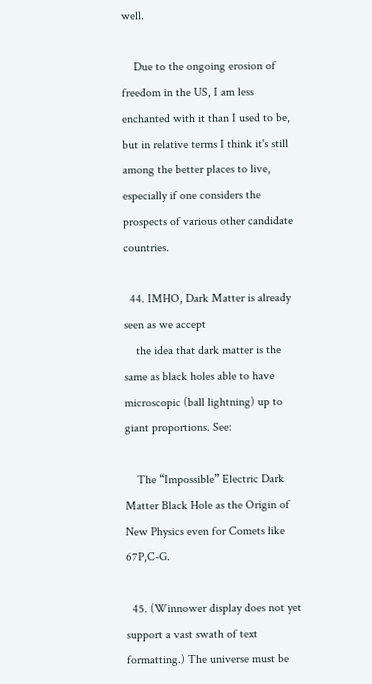well.

    Due to the ongoing erosion of freedom in the US, I am less enchanted with it than I used to be, but in relative terms I think it's still among the better places to live, especially if one considers the prospects of various other candidate countries.

  44. IMHO, Dark Matter is already seen as we accept
    the idea that dark matter is the same as black holes able to have microscopic (ball lightning) up to giant proportions. See:

    The “Impossible” Electric Dark Matter Black Hole as the Origin of New Physics even for Comets like 67P,C-G.

  45. (Winnower display does not yet support a vast swath of text formatting.) The universe must be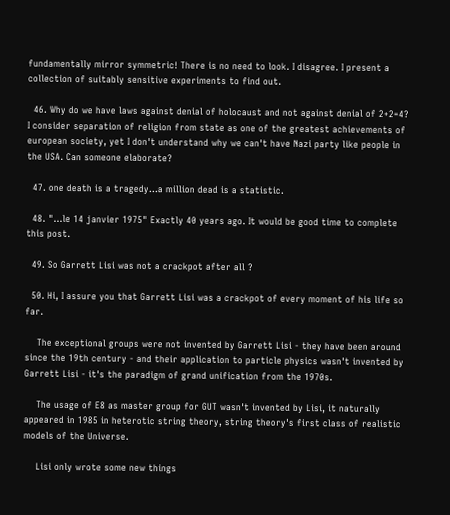fundamentally mirror symmetric! There is no need to look. I disagree. I present a collection of suitably sensitive experiments to find out.

  46. Why do we have laws against denial of holocaust and not against denial of 2+2=4? I consider separation of religion from state as one of the greatest achievements of european society, yet I don't understand why we can't have Nazi party like people in the USA. Can someone elaborate?

  47. one death is a tragedy...a million dead is a statistic.

  48. "...le 14 janvier 1975" Exactly 40 years ago. It would be good time to complete this post.

  49. So Garrett Lisi was not a crackpot after all ?

  50. Hi, I assure you that Garrett Lisi was a crackpot of every moment of his life so far.

    The exceptional groups were not invented by Garrett Lisi - they have been around since the 19th century - and their application to particle physics wasn't invented by Garrett Lisi - it's the paradigm of grand unification from the 1970s.

    The usage of E8 as master group for GUT wasn't invented by Lisi, it naturally appeared in 1985 in heterotic string theory, string theory's first class of realistic models of the Universe.

    Lisi only wrote some new things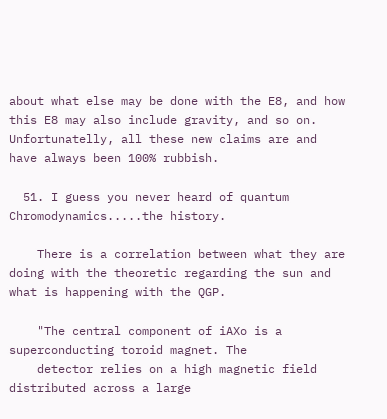about what else may be done with the E8, and how this E8 may also include gravity, and so on. Unfortunatelly, all these new claims are and have always been 100% rubbish.

  51. I guess you never heard of quantum Chromodynamics.....the history.

    There is a correlation between what they are doing with the theoretic regarding the sun and what is happening with the QGP.

    "The central component of iAXo is a superconducting toroid magnet. The
    detector relies on a high magnetic field distributed across a large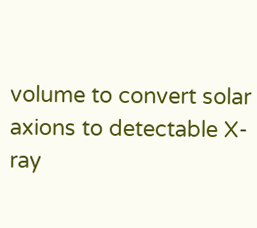volume to convert solar axions to detectable X-ray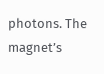photons. The magnet’s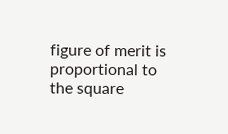figure of merit is proportional to the square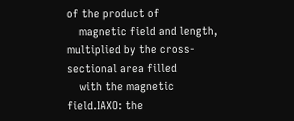of the product of
    magnetic field and length, multiplied by the cross-sectional area filled
    with the magnetic field.IAXO: the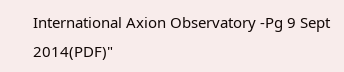International Axion Observatory -Pg 9 Sept 2014(PDF)"